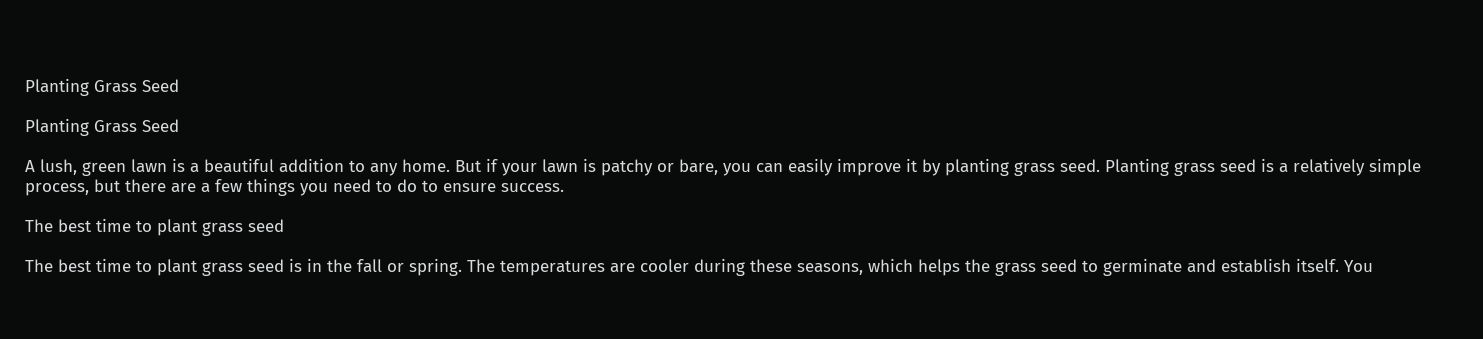Planting Grass Seed

Planting Grass Seed

A lush, green lawn is a beautiful addition to any home. But if your lawn is patchy or bare, you can easily improve it by planting grass seed. Planting grass seed is a relatively simple process, but there are a few things you need to do to ensure success.

The best time to plant grass seed

The best time to plant grass seed is in the fall or spring. The temperatures are cooler during these seasons, which helps the grass seed to germinate and establish itself. You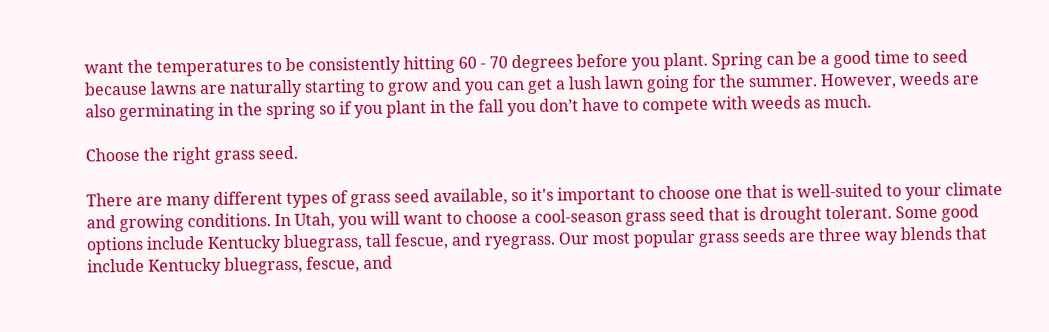want the temperatures to be consistently hitting 60 - 70 degrees before you plant. Spring can be a good time to seed because lawns are naturally starting to grow and you can get a lush lawn going for the summer. However, weeds are also germinating in the spring so if you plant in the fall you don’t have to compete with weeds as much.

Choose the right grass seed.

There are many different types of grass seed available, so it's important to choose one that is well-suited to your climate and growing conditions. In Utah, you will want to choose a cool-season grass seed that is drought tolerant. Some good options include Kentucky bluegrass, tall fescue, and ryegrass. Our most popular grass seeds are three way blends that include Kentucky bluegrass, fescue, and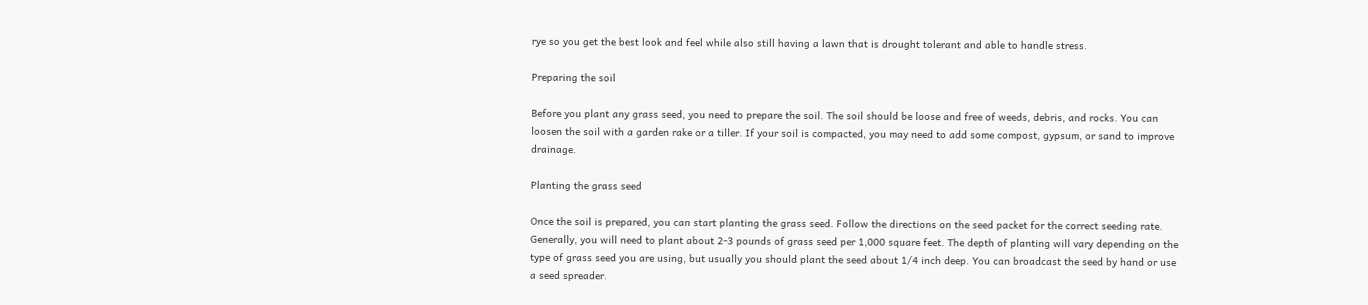rye so you get the best look and feel while also still having a lawn that is drought tolerant and able to handle stress.

Preparing the soil

Before you plant any grass seed, you need to prepare the soil. The soil should be loose and free of weeds, debris, and rocks. You can loosen the soil with a garden rake or a tiller. If your soil is compacted, you may need to add some compost, gypsum, or sand to improve drainage.

Planting the grass seed

Once the soil is prepared, you can start planting the grass seed. Follow the directions on the seed packet for the correct seeding rate. Generally, you will need to plant about 2-3 pounds of grass seed per 1,000 square feet. The depth of planting will vary depending on the type of grass seed you are using, but usually you should plant the seed about 1/4 inch deep. You can broadcast the seed by hand or use a seed spreader.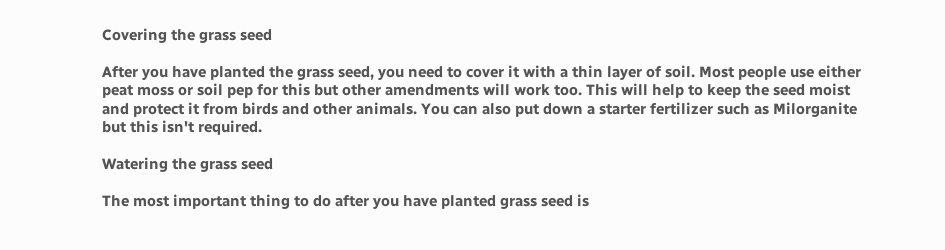Covering the grass seed

After you have planted the grass seed, you need to cover it with a thin layer of soil. Most people use either peat moss or soil pep for this but other amendments will work too. This will help to keep the seed moist and protect it from birds and other animals. You can also put down a starter fertilizer such as Milorganite but this isn't required.

Watering the grass seed

The most important thing to do after you have planted grass seed is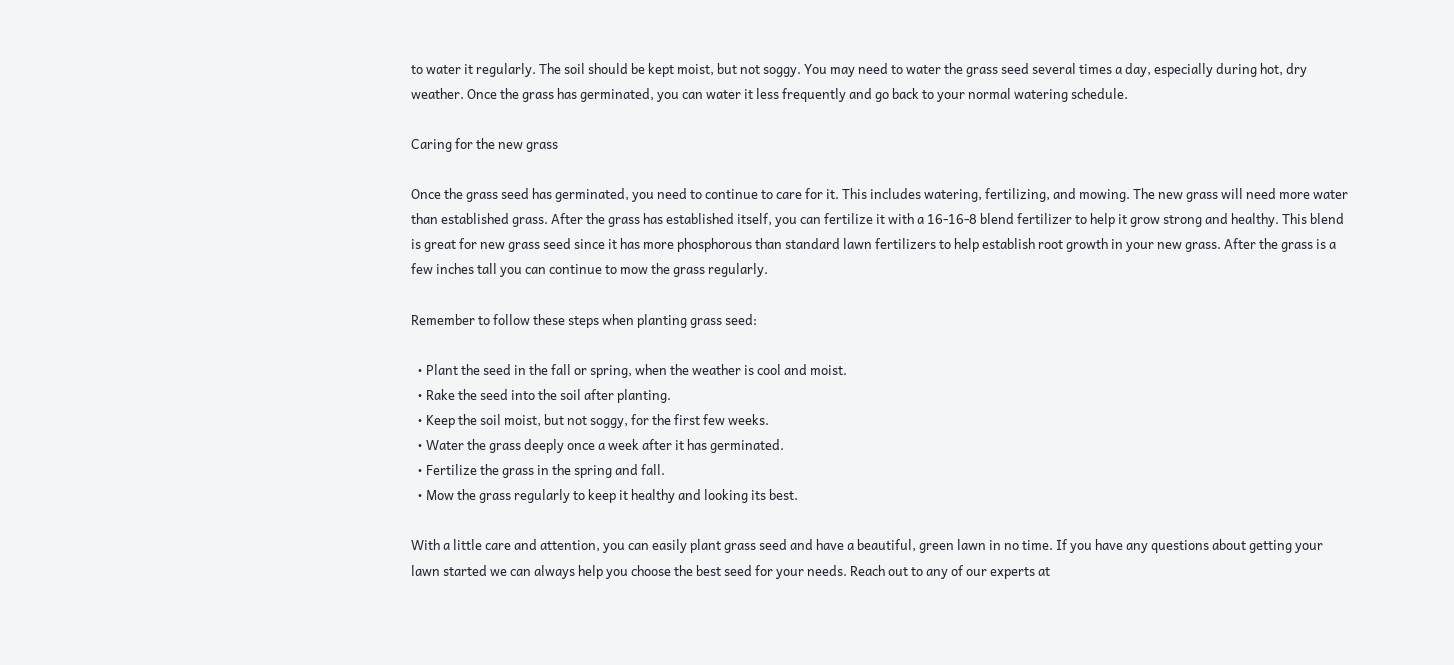to water it regularly. The soil should be kept moist, but not soggy. You may need to water the grass seed several times a day, especially during hot, dry weather. Once the grass has germinated, you can water it less frequently and go back to your normal watering schedule.

Caring for the new grass

Once the grass seed has germinated, you need to continue to care for it. This includes watering, fertilizing, and mowing. The new grass will need more water than established grass. After the grass has established itself, you can fertilize it with a 16-16-8 blend fertilizer to help it grow strong and healthy. This blend is great for new grass seed since it has more phosphorous than standard lawn fertilizers to help establish root growth in your new grass. After the grass is a few inches tall you can continue to mow the grass regularly.

Remember to follow these steps when planting grass seed:

  • Plant the seed in the fall or spring, when the weather is cool and moist.
  • Rake the seed into the soil after planting.
  • Keep the soil moist, but not soggy, for the first few weeks.
  • Water the grass deeply once a week after it has germinated.
  • Fertilize the grass in the spring and fall.
  • Mow the grass regularly to keep it healthy and looking its best.

With a little care and attention, you can easily plant grass seed and have a beautiful, green lawn in no time. If you have any questions about getting your lawn started we can always help you choose the best seed for your needs. Reach out to any of our experts at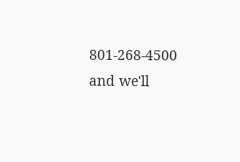801-268-4500 and we'll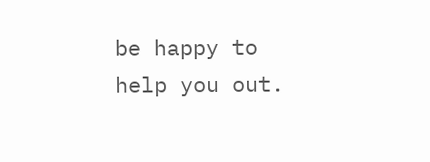be happy to help you out.